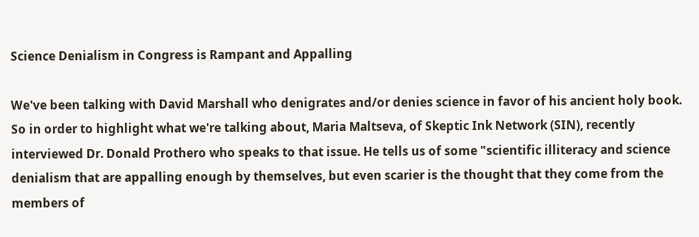Science Denialism in Congress is Rampant and Appalling

We've been talking with David Marshall who denigrates and/or denies science in favor of his ancient holy book. So in order to highlight what we're talking about, Maria Maltseva, of Skeptic Ink Network (SIN), recently interviewed Dr. Donald Prothero who speaks to that issue. He tells us of some "scientific illiteracy and science denialism that are appalling enough by themselves, but even scarier is the thought that they come from the members of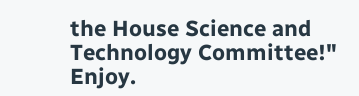the House Science and Technology Committee!" Enjoy.